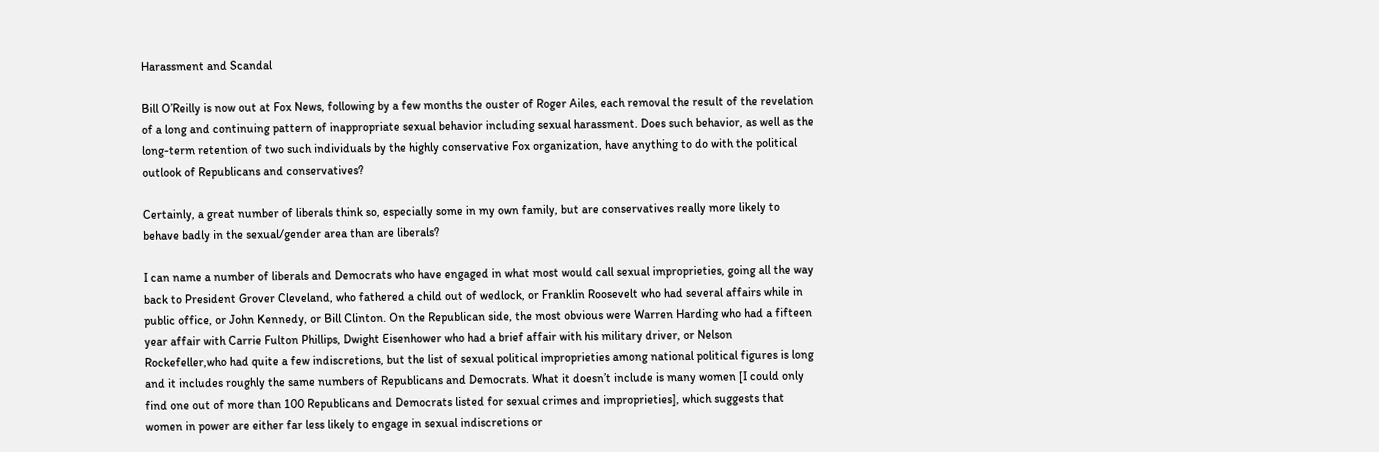Harassment and Scandal

Bill O’Reilly is now out at Fox News, following by a few months the ouster of Roger Ailes, each removal the result of the revelation of a long and continuing pattern of inappropriate sexual behavior including sexual harassment. Does such behavior, as well as the long-term retention of two such individuals by the highly conservative Fox organization, have anything to do with the political outlook of Republicans and conservatives?

Certainly, a great number of liberals think so, especially some in my own family, but are conservatives really more likely to behave badly in the sexual/gender area than are liberals?

I can name a number of liberals and Democrats who have engaged in what most would call sexual improprieties, going all the way back to President Grover Cleveland, who fathered a child out of wedlock, or Franklin Roosevelt who had several affairs while in public office, or John Kennedy, or Bill Clinton. On the Republican side, the most obvious were Warren Harding who had a fifteen year affair with Carrie Fulton Phillips, Dwight Eisenhower who had a brief affair with his military driver, or Nelson Rockefeller,who had quite a few indiscretions, but the list of sexual political improprieties among national political figures is long and it includes roughly the same numbers of Republicans and Democrats. What it doesn’t include is many women [I could only find one out of more than 100 Republicans and Democrats listed for sexual crimes and improprieties], which suggests that women in power are either far less likely to engage in sexual indiscretions or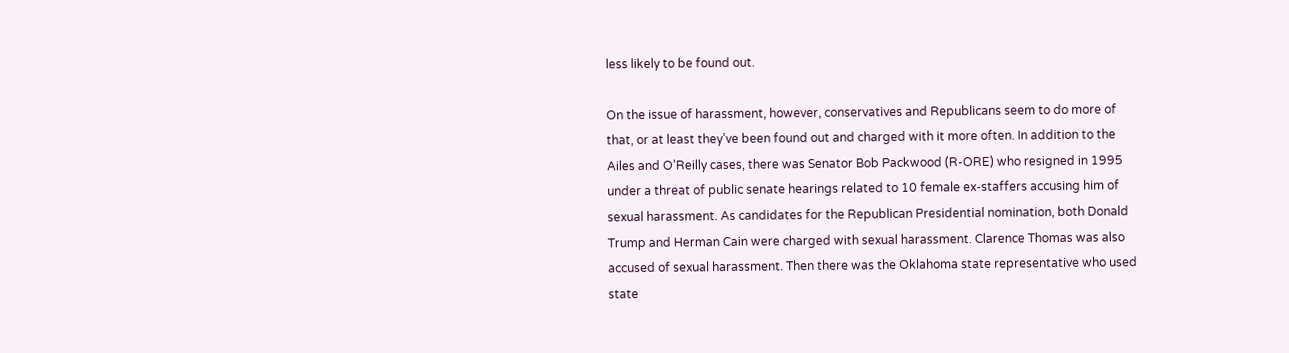less likely to be found out.

On the issue of harassment, however, conservatives and Republicans seem to do more of that, or at least they’ve been found out and charged with it more often. In addition to the Ailes and O’Reilly cases, there was Senator Bob Packwood (R-ORE) who resigned in 1995 under a threat of public senate hearings related to 10 female ex-staffers accusing him of sexual harassment. As candidates for the Republican Presidential nomination, both Donald Trump and Herman Cain were charged with sexual harassment. Clarence Thomas was also accused of sexual harassment. Then there was the Oklahoma state representative who used state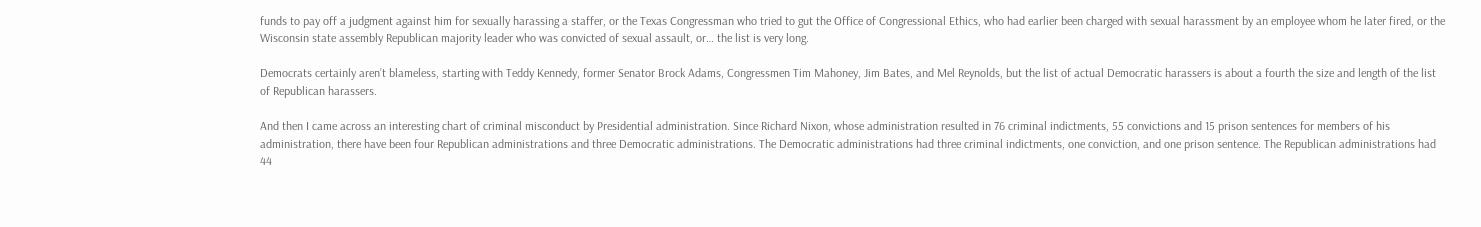funds to pay off a judgment against him for sexually harassing a staffer, or the Texas Congressman who tried to gut the Office of Congressional Ethics, who had earlier been charged with sexual harassment by an employee whom he later fired, or the Wisconsin state assembly Republican majority leader who was convicted of sexual assault, or… the list is very long.

Democrats certainly aren’t blameless, starting with Teddy Kennedy, former Senator Brock Adams, Congressmen Tim Mahoney, Jim Bates, and Mel Reynolds, but the list of actual Democratic harassers is about a fourth the size and length of the list of Republican harassers.

And then I came across an interesting chart of criminal misconduct by Presidential administration. Since Richard Nixon, whose administration resulted in 76 criminal indictments, 55 convictions and 15 prison sentences for members of his administration, there have been four Republican administrations and three Democratic administrations. The Democratic administrations had three criminal indictments, one conviction, and one prison sentence. The Republican administrations had 44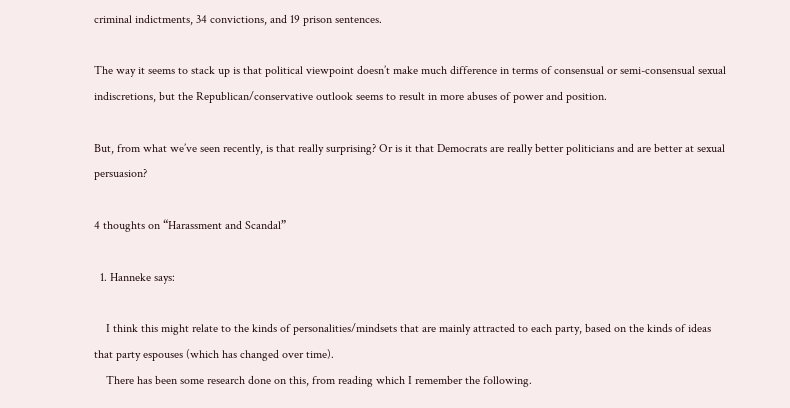criminal indictments, 34 convictions, and 19 prison sentences.

The way it seems to stack up is that political viewpoint doesn’t make much difference in terms of consensual or semi-consensual sexual indiscretions, but the Republican/conservative outlook seems to result in more abuses of power and position.

But, from what we’ve seen recently, is that really surprising? Or is it that Democrats are really better politicians and are better at sexual persuasion?

4 thoughts on “Harassment and Scandal”

  1. Hanneke says:

    I think this might relate to the kinds of personalities/mindsets that are mainly attracted to each party, based on the kinds of ideas that party espouses (which has changed over time).
    There has been some research done on this, from reading which I remember the following.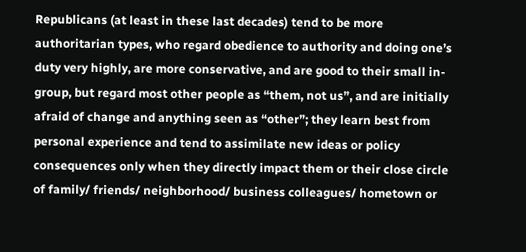Republicans (at least in these last decades) tend to be more authoritarian types, who regard obedience to authority and doing one’s duty very highly, are more conservative, and are good to their small in-group, but regard most other people as “them, not us”, and are initially afraid of change and anything seen as “other”; they learn best from personal experience and tend to assimilate new ideas or policy consequences only when they directly impact them or their close circle of family/ friends/ neighborhood/ business colleagues/ hometown or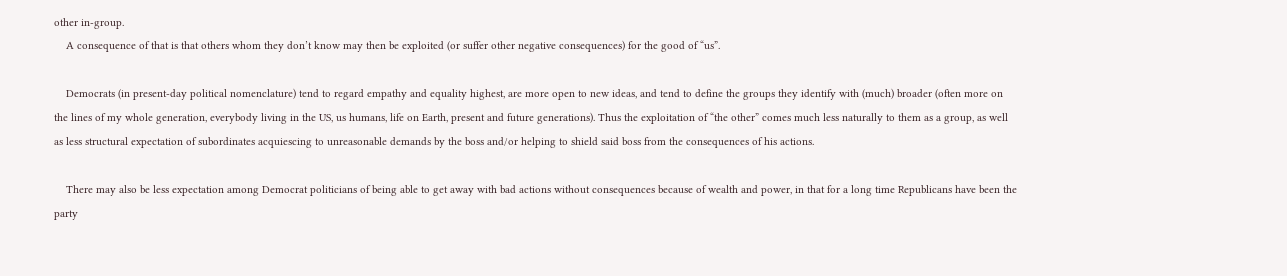other in-group.
    A consequence of that is that others whom they don’t know may then be exploited (or suffer other negative consequences) for the good of “us”.

    Democrats (in present-day political nomenclature) tend to regard empathy and equality highest, are more open to new ideas, and tend to define the groups they identify with (much) broader (often more on the lines of my whole generation, everybody living in the US, us humans, life on Earth, present and future generations). Thus the exploitation of “the other” comes much less naturally to them as a group, as well as less structural expectation of subordinates acquiescing to unreasonable demands by the boss and/or helping to shield said boss from the consequences of his actions.

    There may also be less expectation among Democrat politicians of being able to get away with bad actions without consequences because of wealth and power, in that for a long time Republicans have been the party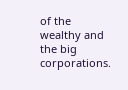of the wealthy and the big corporations.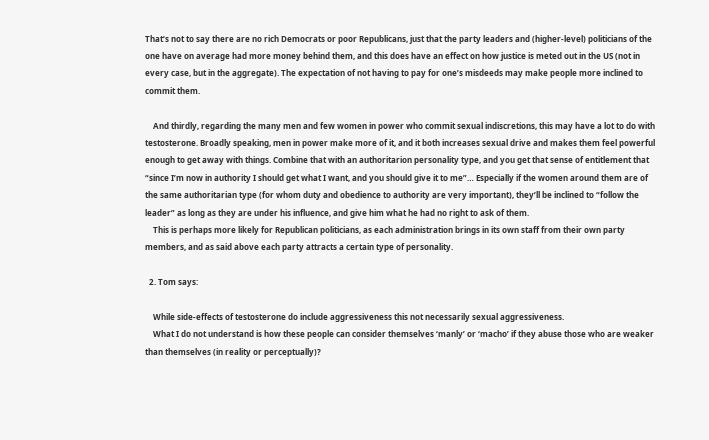That’s not to say there are no rich Democrats or poor Republicans, just that the party leaders and (higher-level) politicians of the one have on average had more money behind them, and this does have an effect on how justice is meted out in the US (not in every case, but in the aggregate). The expectation of not having to pay for one’s misdeeds may make people more inclined to commit them.

    And thirdly, regarding the many men and few women in power who commit sexual indiscretions, this may have a lot to do with testosterone. Broadly speaking, men in power make more of it, and it both increases sexual drive and makes them feel powerful enough to get away with things. Combine that with an authoritarion personality type, and you get that sense of entitlement that “since I’m now in authority I should get what I want, and you should give it to me”… Especially if the women around them are of the same authoritarian type (for whom duty and obedience to authority are very important), they’ll be inclined to “follow the leader” as long as they are under his influence, and give him what he had no right to ask of them.
    This is perhaps more likely for Republican politicians, as each administration brings in its own staff from their own party members, and as said above each party attracts a certain type of personality.

  2. Tom says:

    While side-effects of testosterone do include aggressiveness this not necessarily sexual aggressiveness.
    What I do not understand is how these people can consider themselves ‘manly’ or ‘macho’ if they abuse those who are weaker than themselves (in reality or perceptually)?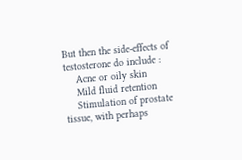But then the side-effects of testosterone do include :
    Acne or oily skin
    Mild fluid retention
    Stimulation of prostate tissue, with perhaps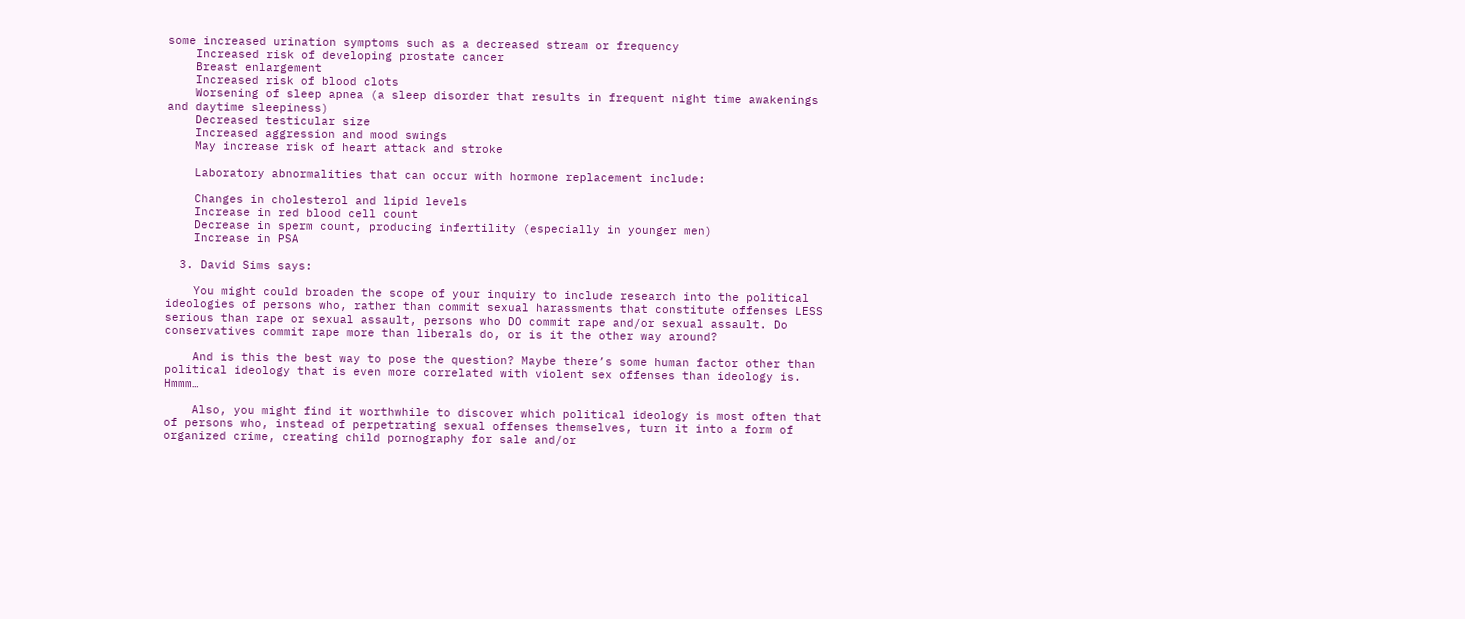some increased urination symptoms such as a decreased stream or frequency
    Increased risk of developing prostate cancer
    Breast enlargement
    Increased risk of blood clots
    Worsening of sleep apnea (a sleep disorder that results in frequent night time awakenings and daytime sleepiness)
    Decreased testicular size
    Increased aggression and mood swings
    May increase risk of heart attack and stroke

    Laboratory abnormalities that can occur with hormone replacement include:

    Changes in cholesterol and lipid levels
    Increase in red blood cell count
    Decrease in sperm count, producing infertility (especially in younger men)
    Increase in PSA

  3. David Sims says:

    You might could broaden the scope of your inquiry to include research into the political ideologies of persons who, rather than commit sexual harassments that constitute offenses LESS serious than rape or sexual assault, persons who DO commit rape and/or sexual assault. Do conservatives commit rape more than liberals do, or is it the other way around?

    And is this the best way to pose the question? Maybe there’s some human factor other than political ideology that is even more correlated with violent sex offenses than ideology is. Hmmm…

    Also, you might find it worthwhile to discover which political ideology is most often that of persons who, instead of perpetrating sexual offenses themselves, turn it into a form of organized crime, creating child pornography for sale and/or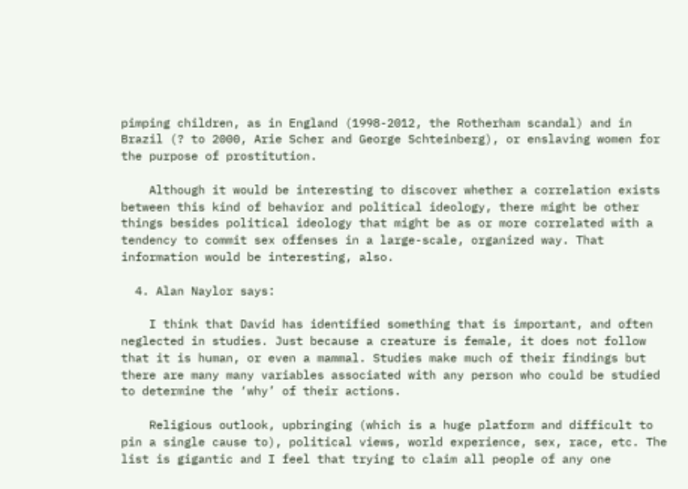pimping children, as in England (1998-2012, the Rotherham scandal) and in Brazil (? to 2000, Arie Scher and George Schteinberg), or enslaving women for the purpose of prostitution.

    Although it would be interesting to discover whether a correlation exists between this kind of behavior and political ideology, there might be other things besides political ideology that might be as or more correlated with a tendency to commit sex offenses in a large-scale, organized way. That information would be interesting, also.

  4. Alan Naylor says:

    I think that David has identified something that is important, and often neglected in studies. Just because a creature is female, it does not follow that it is human, or even a mammal. Studies make much of their findings but there are many many variables associated with any person who could be studied to determine the ‘why’ of their actions.

    Religious outlook, upbringing (which is a huge platform and difficult to pin a single cause to), political views, world experience, sex, race, etc. The list is gigantic and I feel that trying to claim all people of any one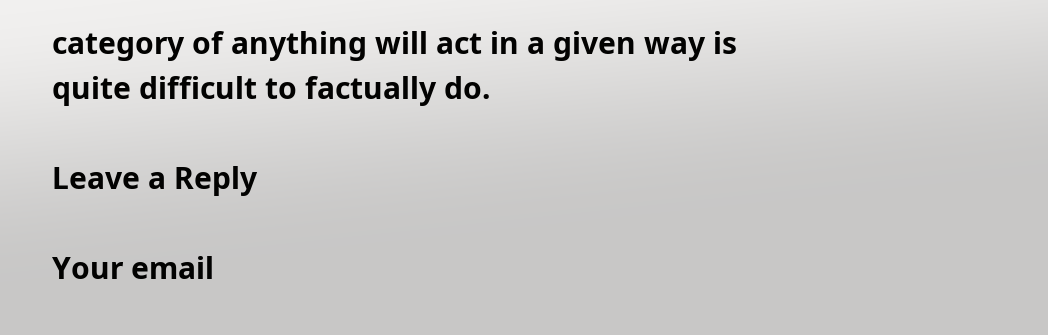category of anything will act in a given way is quite difficult to factually do.

Leave a Reply

Your email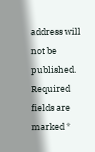address will not be published. Required fields are marked *